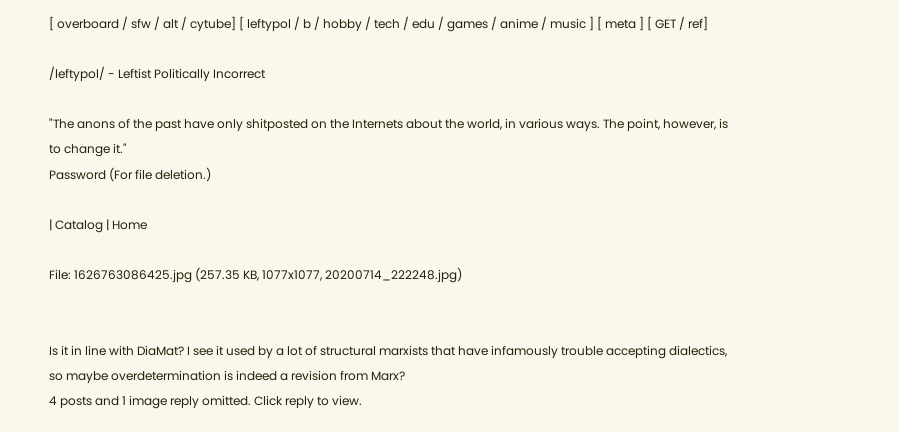[ overboard / sfw / alt / cytube] [ leftypol / b / hobby / tech / edu / games / anime / music ] [ meta ] [ GET / ref]

/leftypol/ - Leftist Politically Incorrect

"The anons of the past have only shitposted on the Internets about the world, in various ways. The point, however, is to change it."
Password (For file deletion.)

| Catalog | Home

File: 1626763086425.jpg (257.35 KB, 1077x1077, 20200714_222248.jpg)


Is it in line with DiaMat? I see it used by a lot of structural marxists that have infamously trouble accepting dialectics, so maybe overdetermination is indeed a revision from Marx?
4 posts and 1 image reply omitted. Click reply to view.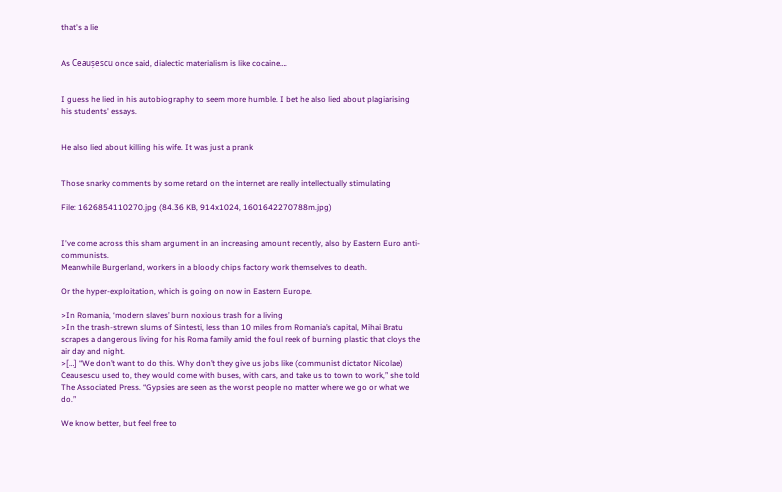that's a lie


As Ceaușescu once said, dialectic materialism is like cocaine….


I guess he lied in his autobiography to seem more humble. I bet he also lied about plagiarising his students' essays.


He also lied about killing his wife. It was just a prank


Those snarky comments by some retard on the internet are really intellectually stimulating

File: 1626854110270.jpg (84.36 KB, 914x1024, 1601642270788m.jpg)


I've come across this sham argument in an increasing amount recently, also by Eastern Euro anti-communists.
Meanwhile Burgerland, workers in a bloody chips factory work themselves to death.

Or the hyper-exploitation, which is going on now in Eastern Europe.

>In Romania, ‘modern slaves’ burn noxious trash for a living
>In the trash-strewn slums of Sintesti, less than 10 miles from Romania’s capital, Mihai Bratu scrapes a dangerous living for his Roma family amid the foul reek of burning plastic that cloys the air day and night.
>[…] “We don’t want to do this. Why don’t they give us jobs like (communist dictator Nicolae) Ceausescu used to, they would come with buses, with cars, and take us to town to work,” she told The Associated Press. “Gypsies are seen as the worst people no matter where we go or what we do.”

We know better, but feel free to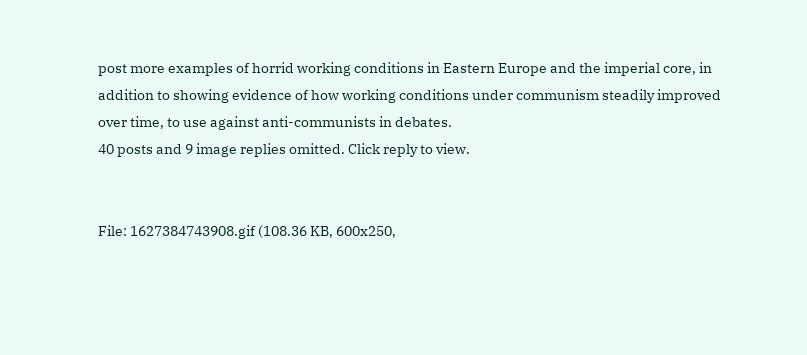post more examples of horrid working conditions in Eastern Europe and the imperial core, in addition to showing evidence of how working conditions under communism steadily improved over time, to use against anti-communists in debates.
40 posts and 9 image replies omitted. Click reply to view.


File: 1627384743908.gif (108.36 KB, 600x250,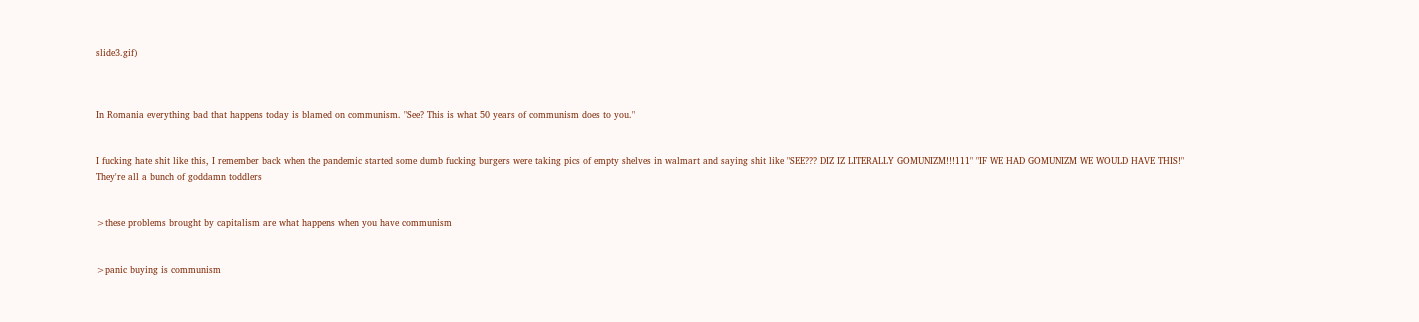slide3.gif)



In Romania everything bad that happens today is blamed on communism. "See? This is what 50 years of communism does to you."


I fucking hate shit like this, I remember back when the pandemic started some dumb fucking burgers were taking pics of empty shelves in walmart and saying shit like "SEE??? DIZ IZ LITERALLY GOMUNIZM!!!111" "IF WE HAD GOMUNIZM WE WOULD HAVE THIS!"
They're all a bunch of goddamn toddlers


>these problems brought by capitalism are what happens when you have communism


>panic buying is communism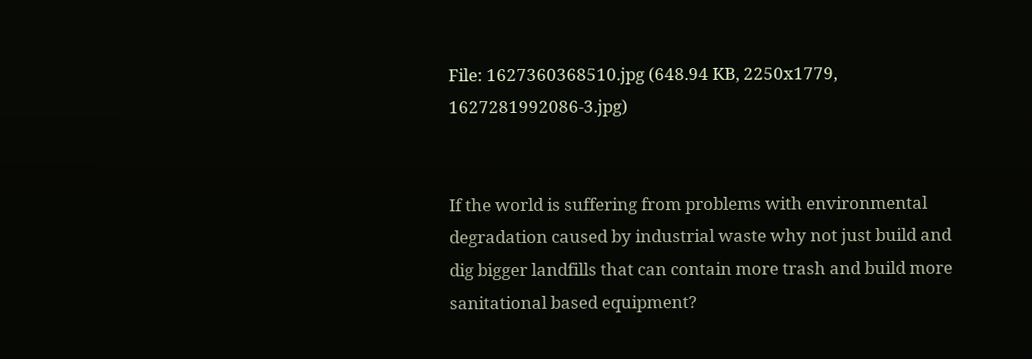File: 1627360368510.jpg (648.94 KB, 2250x1779, 1627281992086-3.jpg)


If the world is suffering from problems with environmental degradation caused by industrial waste why not just build and dig bigger landfills that can contain more trash and build more sanitational based equipment?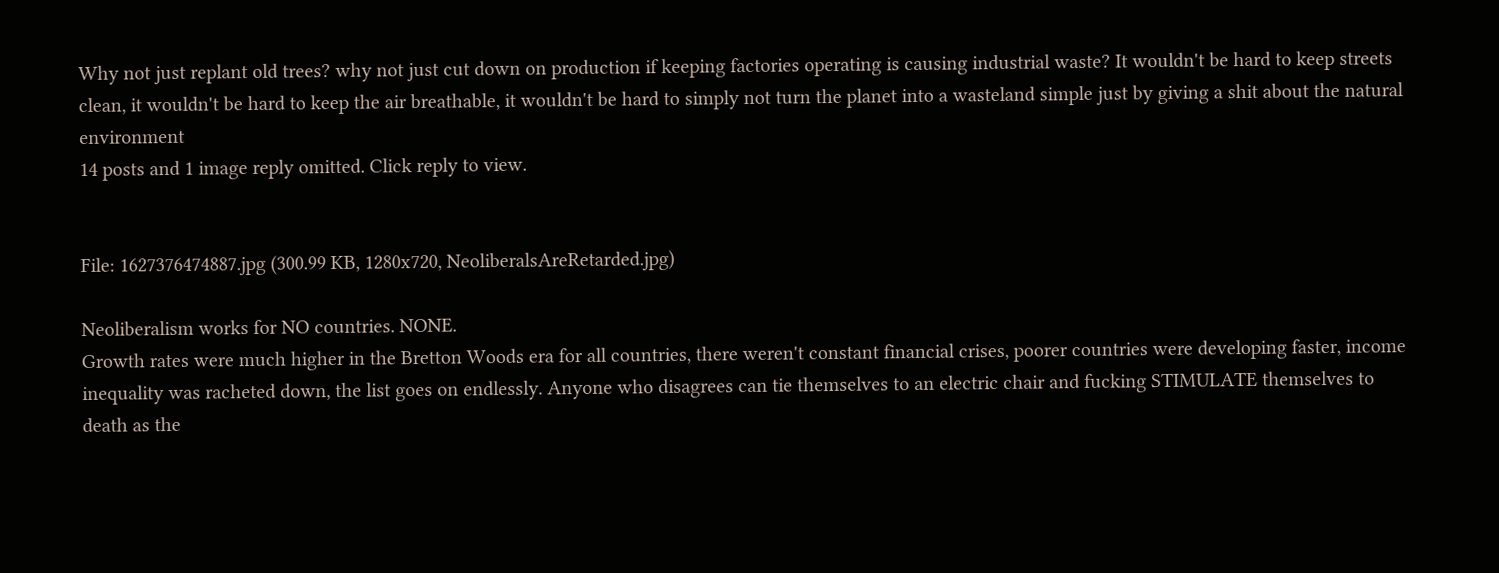Why not just replant old trees? why not just cut down on production if keeping factories operating is causing industrial waste? It wouldn't be hard to keep streets clean, it wouldn't be hard to keep the air breathable, it wouldn't be hard to simply not turn the planet into a wasteland simple just by giving a shit about the natural environment
14 posts and 1 image reply omitted. Click reply to view.


File: 1627376474887.jpg (300.99 KB, 1280x720, NeoliberalsAreRetarded.jpg)

Neoliberalism works for NO countries. NONE.
Growth rates were much higher in the Bretton Woods era for all countries, there weren't constant financial crises, poorer countries were developing faster, income inequality was racheted down, the list goes on endlessly. Anyone who disagrees can tie themselves to an electric chair and fucking STIMULATE themselves to death as the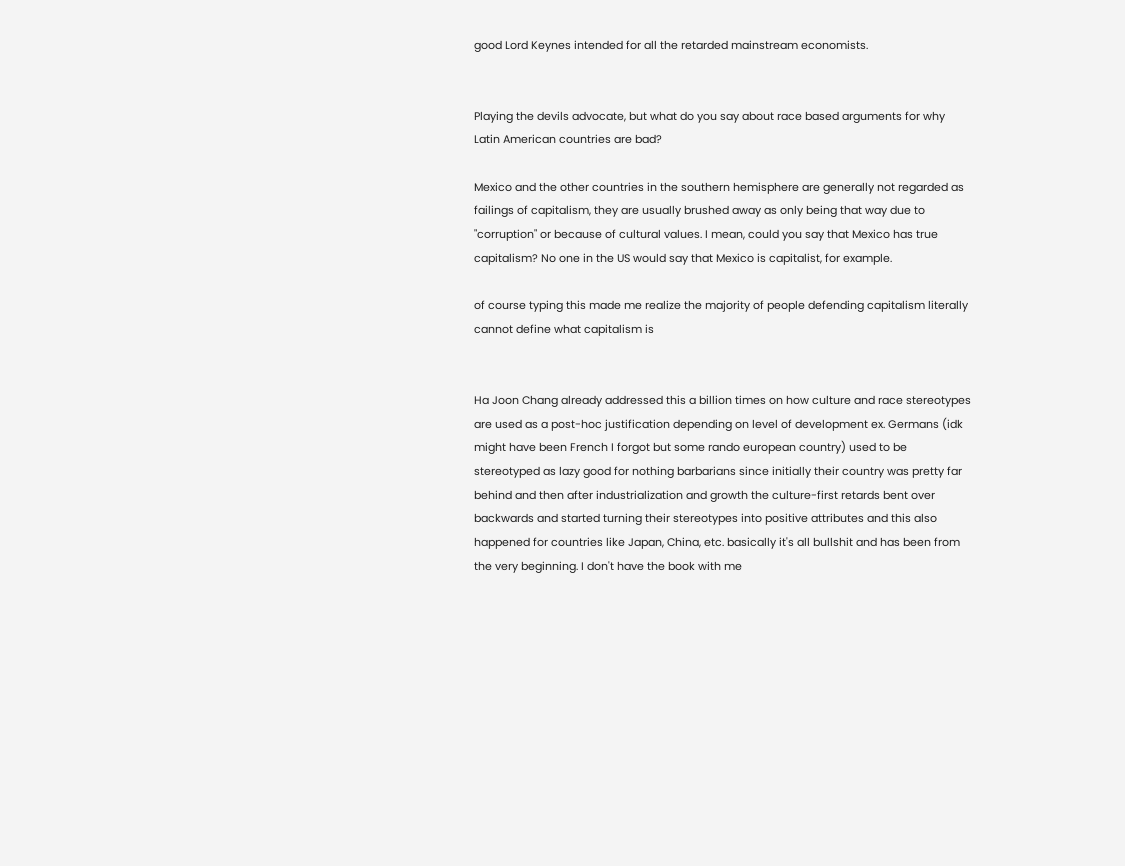good Lord Keynes intended for all the retarded mainstream economists.


Playing the devils advocate, but what do you say about race based arguments for why Latin American countries are bad?

Mexico and the other countries in the southern hemisphere are generally not regarded as failings of capitalism, they are usually brushed away as only being that way due to "corruption" or because of cultural values. I mean, could you say that Mexico has true capitalism? No one in the US would say that Mexico is capitalist, for example.

of course typing this made me realize the majority of people defending capitalism literally cannot define what capitalism is


Ha Joon Chang already addressed this a billion times on how culture and race stereotypes are used as a post-hoc justification depending on level of development ex. Germans (idk might have been French I forgot but some rando european country) used to be stereotyped as lazy good for nothing barbarians since initially their country was pretty far behind and then after industrialization and growth the culture-first retards bent over backwards and started turning their stereotypes into positive attributes and this also happened for countries like Japan, China, etc. basically it's all bullshit and has been from the very beginning. I don't have the book with me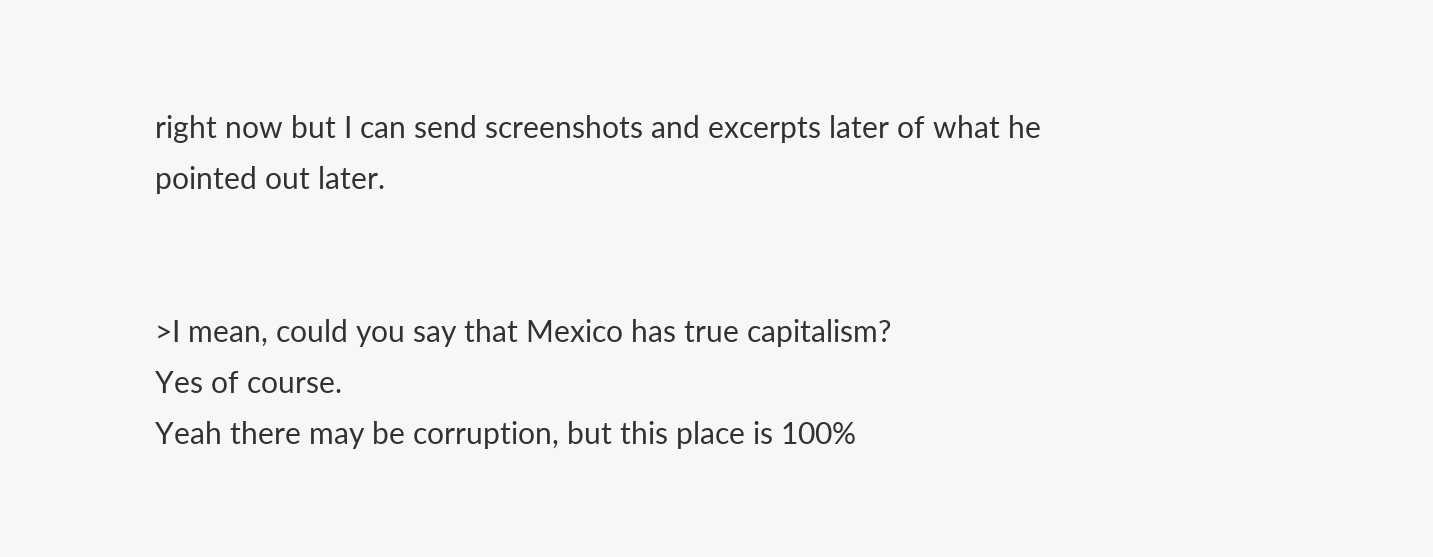right now but I can send screenshots and excerpts later of what he pointed out later.


>I mean, could you say that Mexico has true capitalism?
Yes of course.
Yeah there may be corruption, but this place is 100%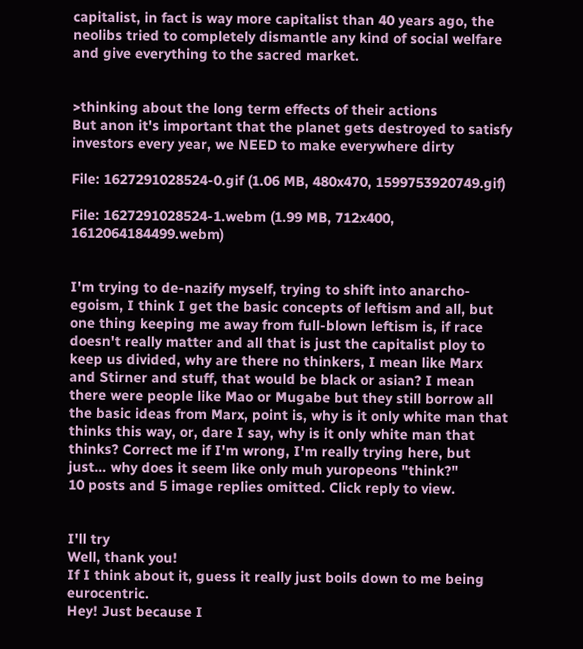capitalist, in fact is way more capitalist than 40 years ago, the neolibs tried to completely dismantle any kind of social welfare and give everything to the sacred market.


>thinking about the long term effects of their actions
But anon it's important that the planet gets destroyed to satisfy investors every year, we NEED to make everywhere dirty

File: 1627291028524-0.gif (1.06 MB, 480x470, 1599753920749.gif)

File: 1627291028524-1.webm (1.99 MB, 712x400, 1612064184499.webm)


I'm trying to de-nazify myself, trying to shift into anarcho-egoism, I think I get the basic concepts of leftism and all, but one thing keeping me away from full-blown leftism is, if race doesn't really matter and all that is just the capitalist ploy to keep us divided, why are there no thinkers, I mean like Marx and Stirner and stuff, that would be black or asian? I mean there were people like Mao or Mugabe but they still borrow all the basic ideas from Marx, point is, why is it only white man that thinks this way, or, dare I say, why is it only white man that thinks? Correct me if I'm wrong, I'm really trying here, but just… why does it seem like only muh yuropeons "think?"
10 posts and 5 image replies omitted. Click reply to view.


I'll try
Well, thank you!
If I think about it, guess it really just boils down to me being eurocentric.
Hey! Just because I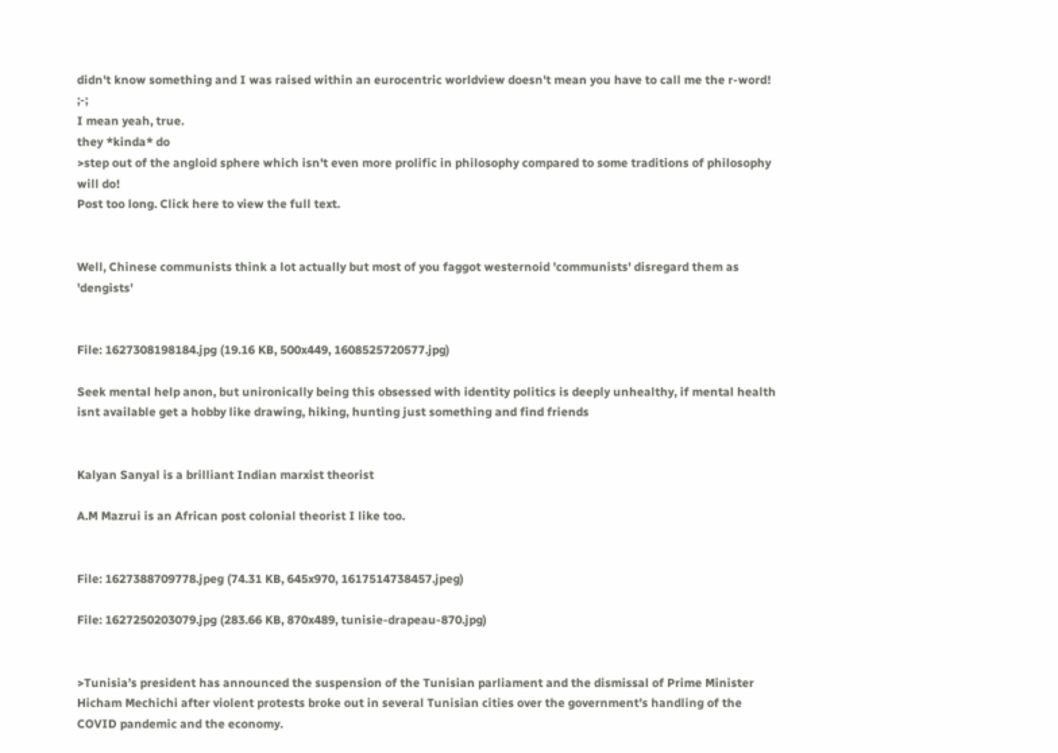didn't know something and I was raised within an eurocentric worldview doesn't mean you have to call me the r-word! ;-;
I mean yeah, true.
they *kinda* do
>step out of the angloid sphere which isn't even more prolific in philosophy compared to some traditions of philosophy
will do!
Post too long. Click here to view the full text.


Well, Chinese communists think a lot actually but most of you faggot westernoid 'communists' disregard them as 'dengists'


File: 1627308198184.jpg (19.16 KB, 500x449, 1608525720577.jpg)

Seek mental help anon, but unironically being this obsessed with identity politics is deeply unhealthy, if mental health isnt available get a hobby like drawing, hiking, hunting just something and find friends


Kalyan Sanyal is a brilliant Indian marxist theorist

A.M Mazrui is an African post colonial theorist I like too.


File: 1627388709778.jpeg (74.31 KB, 645x970, 1617514738457.jpeg)

File: 1627250203079.jpg (283.66 KB, 870x489, tunisie-drapeau-870.jpg)


>Tunisia’s president has announced the suspension of the Tunisian parliament and the dismissal of Prime Minister Hicham Mechichi after violent protests broke out in several Tunisian cities over the government’s handling of the COVID pandemic and the economy.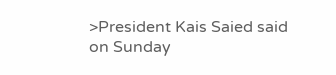>President Kais Saied said on Sunday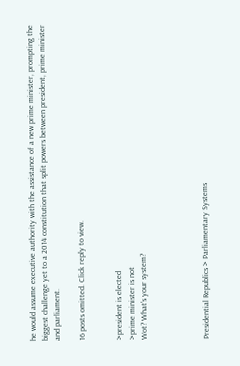he would assume executive authority with the assistance of a new prime minister, prompting the biggest challenge yet to a 2014 constitution that split powers between president, prime minister and parliament.

16 posts omitted. Click reply to view.


>president is elected
>prime minister is not
Wot? What's your system?




Presidential Republics > Parliamentary Systems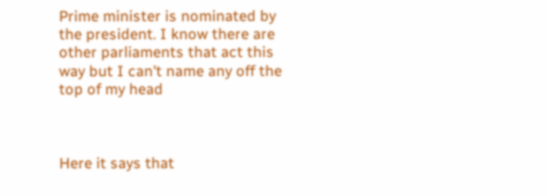Prime minister is nominated by the president. I know there are other parliaments that act this way but I can't name any off the top of my head



Here it says that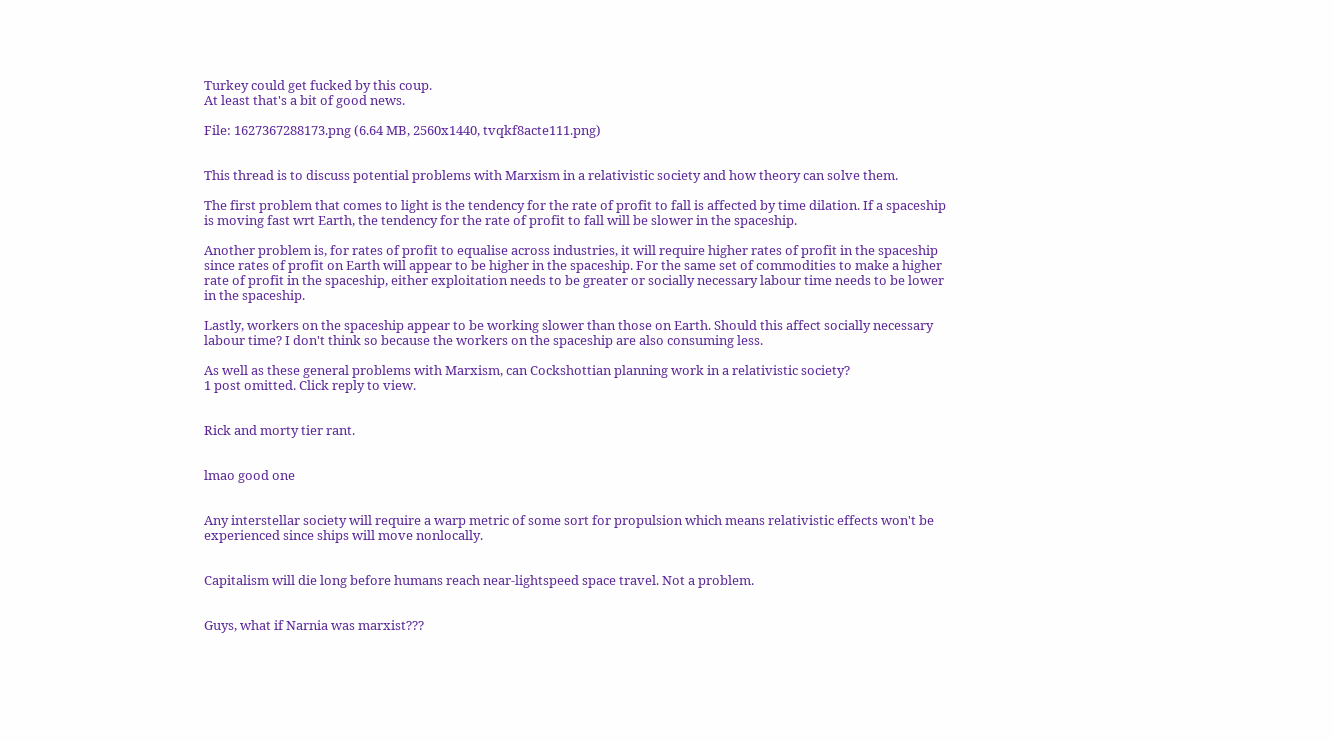Turkey could get fucked by this coup.
At least that's a bit of good news.

File: 1627367288173.png (6.64 MB, 2560x1440, tvqkf8acte111.png)


This thread is to discuss potential problems with Marxism in a relativistic society and how theory can solve them.

The first problem that comes to light is the tendency for the rate of profit to fall is affected by time dilation. If a spaceship is moving fast wrt Earth, the tendency for the rate of profit to fall will be slower in the spaceship.

Another problem is, for rates of profit to equalise across industries, it will require higher rates of profit in the spaceship since rates of profit on Earth will appear to be higher in the spaceship. For the same set of commodities to make a higher rate of profit in the spaceship, either exploitation needs to be greater or socially necessary labour time needs to be lower in the spaceship.

Lastly, workers on the spaceship appear to be working slower than those on Earth. Should this affect socially necessary labour time? I don't think so because the workers on the spaceship are also consuming less.

As well as these general problems with Marxism, can Cockshottian planning work in a relativistic society?
1 post omitted. Click reply to view.


Rick and morty tier rant.


lmao good one


Any interstellar society will require a warp metric of some sort for propulsion which means relativistic effects won't be experienced since ships will move nonlocally.


Capitalism will die long before humans reach near-lightspeed space travel. Not a problem.


Guys, what if Narnia was marxist???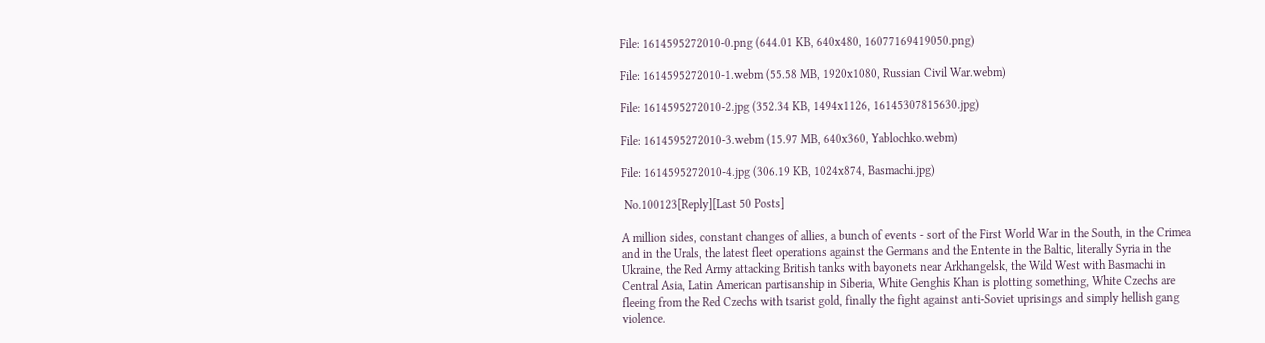File: 1614595272010-0.png (644.01 KB, 640x480, 16077169419050.png)

File: 1614595272010-1.webm (55.58 MB, 1920x1080, Russian Civil War.webm)

File: 1614595272010-2.jpg (352.34 KB, 1494x1126, 16145307815630.jpg)

File: 1614595272010-3.webm (15.97 MB, 640x360, Yablochko.webm)

File: 1614595272010-4.jpg (306.19 KB, 1024x874, Basmachi.jpg)

 No.100123[Reply][Last 50 Posts]

A million sides, constant changes of allies, a bunch of events - sort of the First World War in the South, in the Crimea and in the Urals, the latest fleet operations against the Germans and the Entente in the Baltic, literally Syria in the Ukraine, the Red Army attacking British tanks with bayonets near Arkhangelsk, the Wild West with Basmachi in Central Asia, Latin American partisanship in Siberia, White Genghis Khan is plotting something, White Czechs are fleeing from the Red Czechs with tsarist gold, finally the fight against anti-Soviet uprisings and simply hellish gang violence.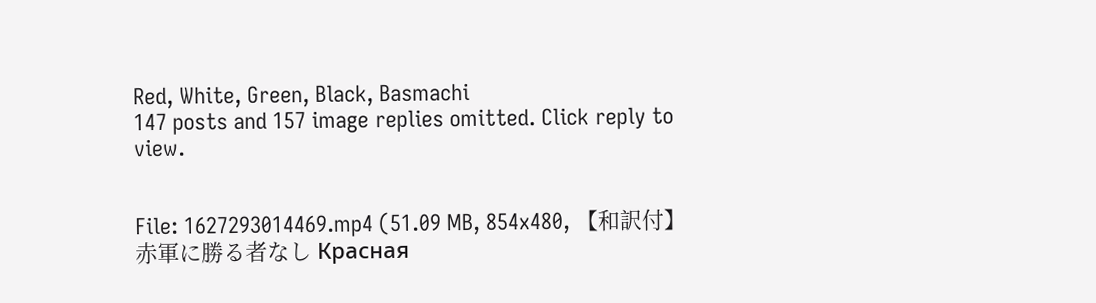Red, White, Green, Black, Basmachi
147 posts and 157 image replies omitted. Click reply to view.


File: 1627293014469.mp4 (51.09 MB, 854x480, 【和訳付】赤軍に勝る者なし Красная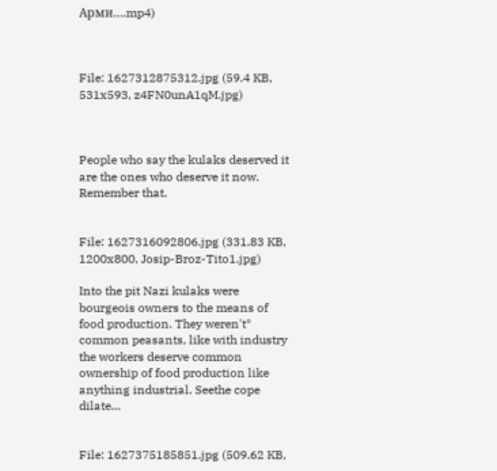Арми….mp4)



File: 1627312875312.jpg (59.4 KB, 531x593, z4FN0unA1qM.jpg)



People who say the kulaks deserved it are the ones who deserve it now. Remember that.


File: 1627316092806.jpg (331.83 KB, 1200x800, Josip-Broz-Tito1.jpg)

Into the pit Nazi kulaks were bourgeois owners to the means of food production. They weren't* common peasants, like with industry the workers deserve common ownership of food production like anything industrial. Seethe cope dilate…


File: 1627375185851.jpg (509.62 KB,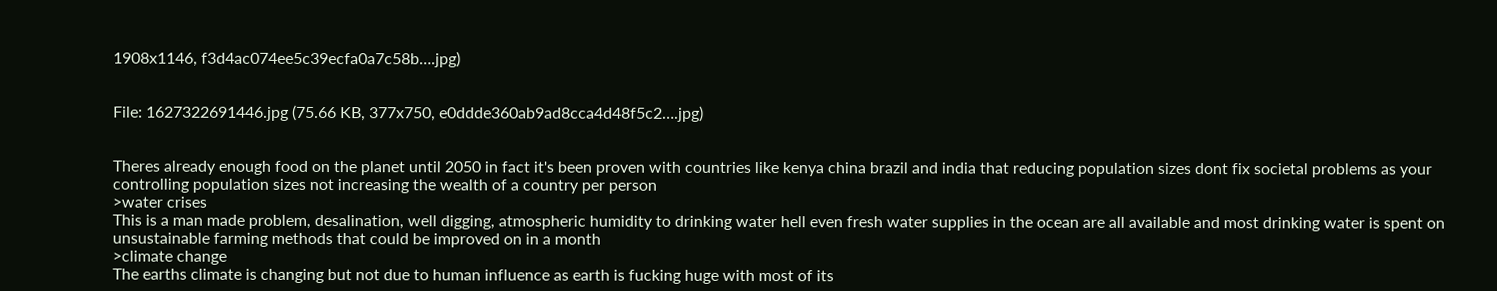1908x1146, f3d4ac074ee5c39ecfa0a7c58b….jpg)


File: 1627322691446.jpg (75.66 KB, 377x750, e0ddde360ab9ad8cca4d48f5c2….jpg)


Theres already enough food on the planet until 2050 in fact it's been proven with countries like kenya china brazil and india that reducing population sizes dont fix societal problems as your controlling population sizes not increasing the wealth of a country per person
>water crises
This is a man made problem, desalination, well digging, atmospheric humidity to drinking water hell even fresh water supplies in the ocean are all available and most drinking water is spent on unsustainable farming methods that could be improved on in a month
>climate change
The earths climate is changing but not due to human influence as earth is fucking huge with most of its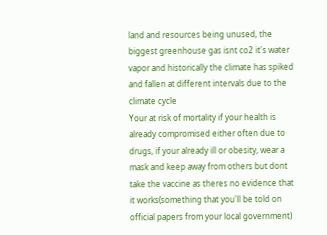land and resources being unused, the biggest greenhouse gas isnt co2 it's water vapor and historically the climate has spiked and fallen at different intervals due to the climate cycle
Your at risk of mortality if your health is already compromised either often due to drugs, if your already ill or obesity, wear a mask and keep away from others but dont take the vaccine as theres no evidence that it works(something that you'll be told on official papers from your local government)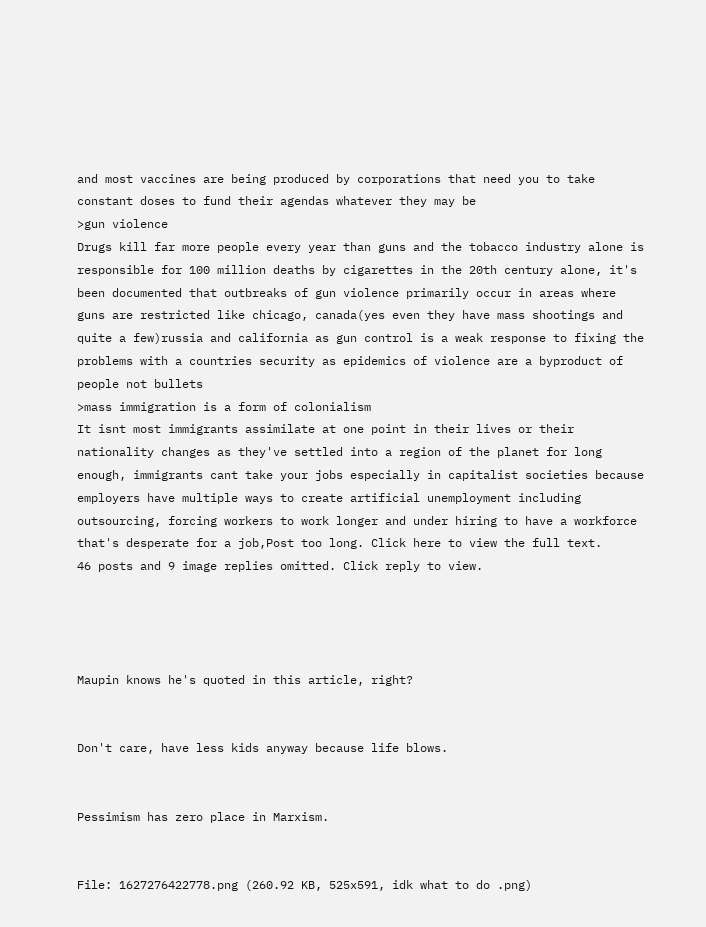and most vaccines are being produced by corporations that need you to take constant doses to fund their agendas whatever they may be
>gun violence
Drugs kill far more people every year than guns and the tobacco industry alone is responsible for 100 million deaths by cigarettes in the 20th century alone, it's been documented that outbreaks of gun violence primarily occur in areas where guns are restricted like chicago, canada(yes even they have mass shootings and quite a few)russia and california as gun control is a weak response to fixing the problems with a countries security as epidemics of violence are a byproduct of people not bullets
>mass immigration is a form of colonialism
It isnt most immigrants assimilate at one point in their lives or their nationality changes as they've settled into a region of the planet for long enough, immigrants cant take your jobs especially in capitalist societies because employers have multiple ways to create artificial unemployment including outsourcing, forcing workers to work longer and under hiring to have a workforce that's desperate for a job,Post too long. Click here to view the full text.
46 posts and 9 image replies omitted. Click reply to view.




Maupin knows he's quoted in this article, right?


Don't care, have less kids anyway because life blows.


Pessimism has zero place in Marxism.


File: 1627276422778.png (260.92 KB, 525x591, idk what to do .png)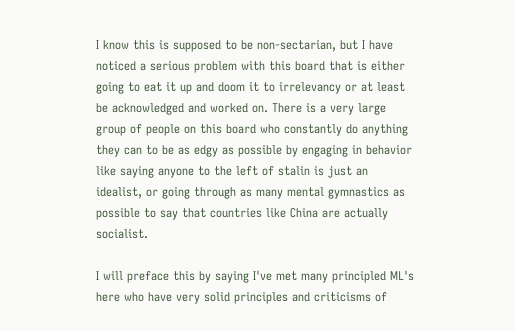I know this is supposed to be non-sectarian, but I have noticed a serious problem with this board that is either going to eat it up and doom it to irrelevancy or at least be acknowledged and worked on. There is a very large group of people on this board who constantly do anything they can to be as edgy as possible by engaging in behavior like saying anyone to the left of stalin is just an idealist, or going through as many mental gymnastics as possible to say that countries like China are actually socialist.

I will preface this by saying I've met many principled ML's here who have very solid principles and criticisms of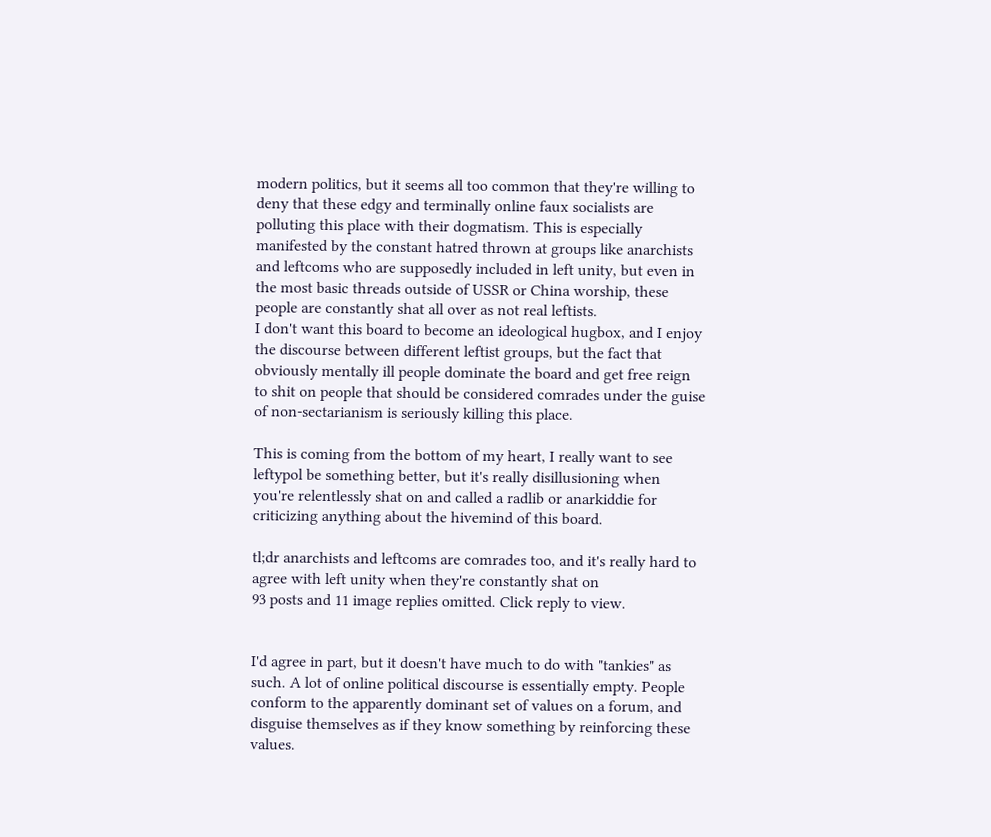modern politics, but it seems all too common that they're willing to deny that these edgy and terminally online faux socialists are polluting this place with their dogmatism. This is especially manifested by the constant hatred thrown at groups like anarchists and leftcoms who are supposedly included in left unity, but even in the most basic threads outside of USSR or China worship, these people are constantly shat all over as not real leftists.
I don't want this board to become an ideological hugbox, and I enjoy the discourse between different leftist groups, but the fact that obviously mentally ill people dominate the board and get free reign to shit on people that should be considered comrades under the guise of non-sectarianism is seriously killing this place.

This is coming from the bottom of my heart, I really want to see leftypol be something better, but it's really disillusioning when you're relentlessly shat on and called a radlib or anarkiddie for criticizing anything about the hivemind of this board.

tl;dr anarchists and leftcoms are comrades too, and it's really hard to agree with left unity when they're constantly shat on
93 posts and 11 image replies omitted. Click reply to view.


I'd agree in part, but it doesn't have much to do with "tankies" as such. A lot of online political discourse is essentially empty. People conform to the apparently dominant set of values on a forum, and disguise themselves as if they know something by reinforcing these values.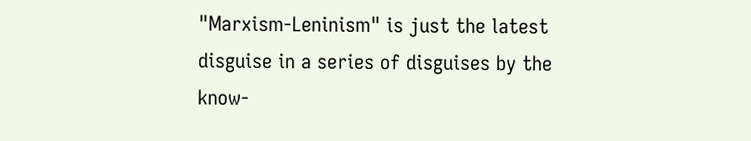"Marxism-Leninism" is just the latest disguise in a series of disguises by the know-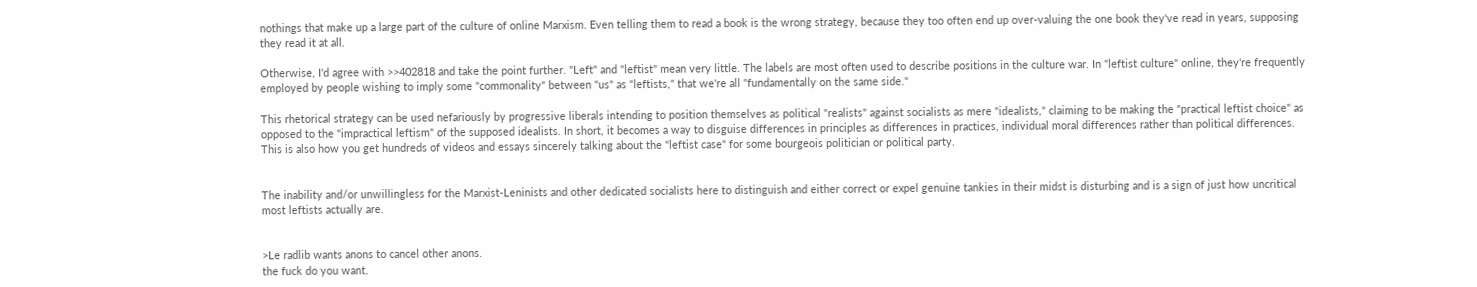nothings that make up a large part of the culture of online Marxism. Even telling them to read a book is the wrong strategy, because they too often end up over-valuing the one book they've read in years, supposing they read it at all.

Otherwise, I'd agree with >>402818 and take the point further. "Left" and "leftist" mean very little. The labels are most often used to describe positions in the culture war. In "leftist culture" online, they're frequently employed by people wishing to imply some "commonality" between "us" as "leftists," that we're all "fundamentally on the same side."

This rhetorical strategy can be used nefariously by progressive liberals intending to position themselves as political "realists" against socialists as mere "idealists," claiming to be making the "practical leftist choice" as opposed to the "impractical leftism" of the supposed idealists. In short, it becomes a way to disguise differences in principles as differences in practices, individual moral differences rather than political differences. This is also how you get hundreds of videos and essays sincerely talking about the "leftist case" for some bourgeois politician or political party.


The inability and/or unwillingless for the Marxist-Leninists and other dedicated socialists here to distinguish and either correct or expel genuine tankies in their midst is disturbing and is a sign of just how uncritical most leftists actually are.


>Le radlib wants anons to cancel other anons.
the fuck do you want.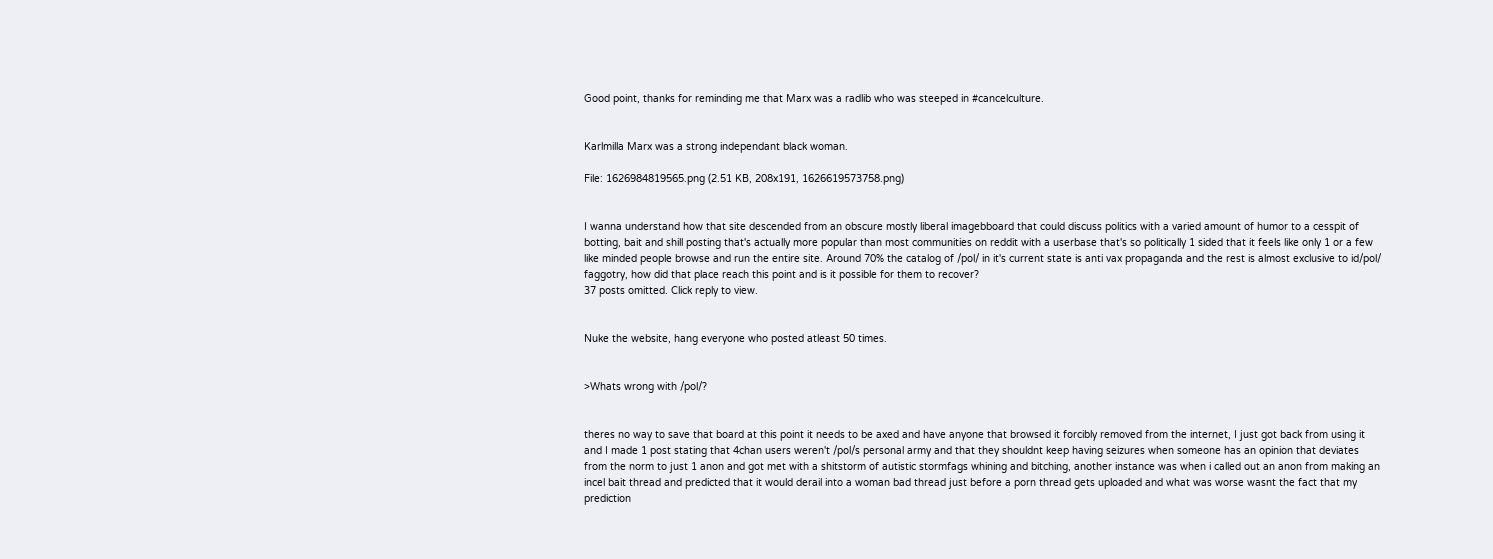Good point, thanks for reminding me that Marx was a radlib who was steeped in #cancelculture.


Karlmilla Marx was a strong independant black woman.

File: 1626984819565.png (2.51 KB, 208x191, 1626619573758.png)


I wanna understand how that site descended from an obscure mostly liberal imagebboard that could discuss politics with a varied amount of humor to a cesspit of botting, bait and shill posting that's actually more popular than most communities on reddit with a userbase that's so politically 1 sided that it feels like only 1 or a few like minded people browse and run the entire site. Around 70% the catalog of /pol/ in it's current state is anti vax propaganda and the rest is almost exclusive to id/pol/ faggotry, how did that place reach this point and is it possible for them to recover?
37 posts omitted. Click reply to view.


Nuke the website, hang everyone who posted atleast 50 times.


>Whats wrong with /pol/?


theres no way to save that board at this point it needs to be axed and have anyone that browsed it forcibly removed from the internet, I just got back from using it and I made 1 post stating that 4chan users weren't /pol/s personal army and that they shouldnt keep having seizures when someone has an opinion that deviates from the norm to just 1 anon and got met with a shitstorm of autistic stormfags whining and bitching, another instance was when i called out an anon from making an incel bait thread and predicted that it would derail into a woman bad thread just before a porn thread gets uploaded and what was worse wasnt the fact that my prediction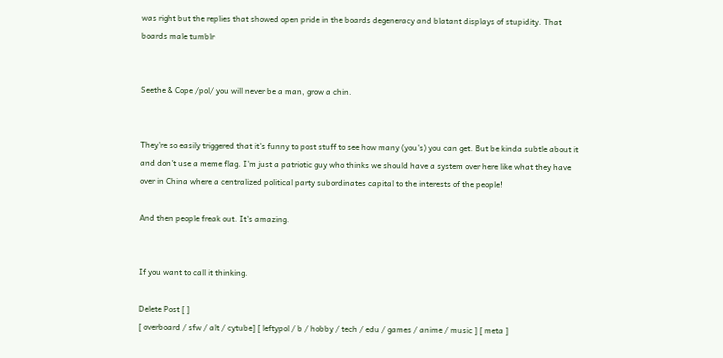was right but the replies that showed open pride in the boards degeneracy and blatant displays of stupidity. That boards male tumblr


Seethe & Cope /pol/ you will never be a man, grow a chin.


They're so easily triggered that it's funny to post stuff to see how many (you's) you can get. But be kinda subtle about it and don't use a meme flag. I'm just a patriotic guy who thinks we should have a system over here like what they have over in China where a centralized political party subordinates capital to the interests of the people!

And then people freak out. It's amazing.


If you want to call it thinking.

Delete Post [ ]
[ overboard / sfw / alt / cytube] [ leftypol / b / hobby / tech / edu / games / anime / music ] [ meta ]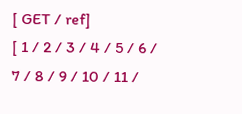[ GET / ref]
[ 1 / 2 / 3 / 4 / 5 / 6 / 7 / 8 / 9 / 10 / 11 /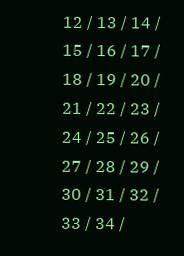12 / 13 / 14 / 15 / 16 / 17 / 18 / 19 / 20 / 21 / 22 / 23 / 24 / 25 / 26 / 27 / 28 / 29 / 30 / 31 / 32 / 33 / 34 /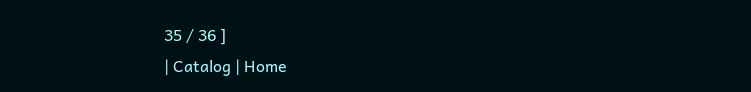35 / 36 ]
| Catalog | Home